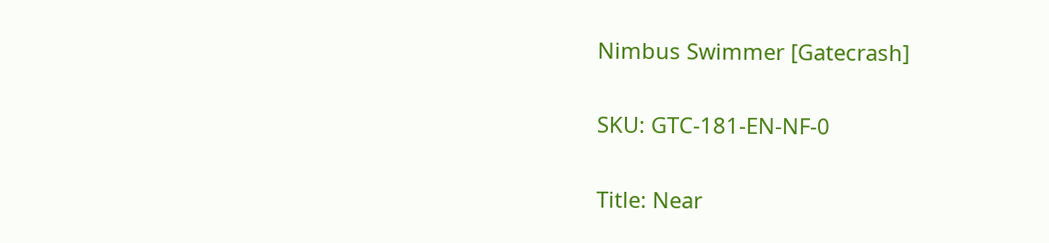Nimbus Swimmer [Gatecrash]

SKU: GTC-181-EN-NF-0

Title: Near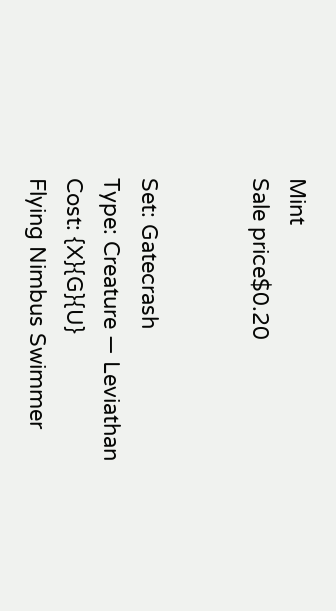Mint
Sale price$0.20


Set: Gatecrash
Type: Creature — Leviathan
Cost: {X}{G}{U}
Flying Nimbus Swimmer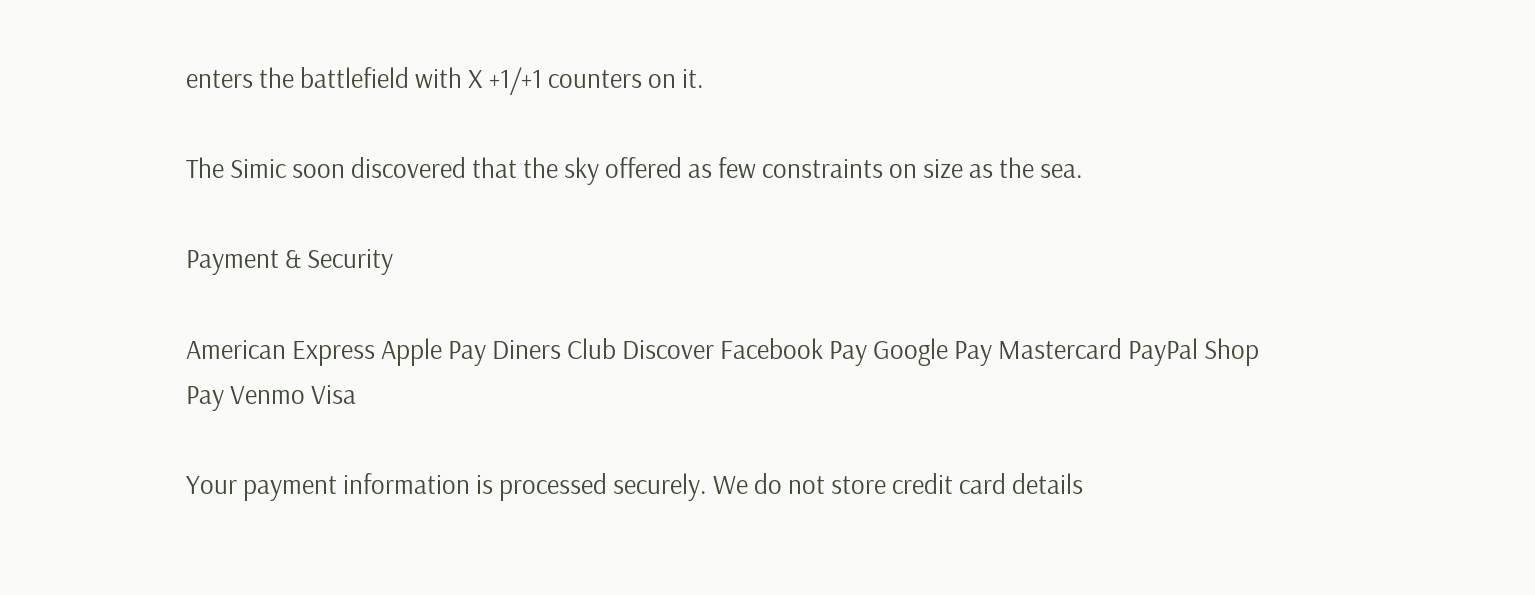enters the battlefield with X +1/+1 counters on it.

The Simic soon discovered that the sky offered as few constraints on size as the sea.

Payment & Security

American Express Apple Pay Diners Club Discover Facebook Pay Google Pay Mastercard PayPal Shop Pay Venmo Visa

Your payment information is processed securely. We do not store credit card details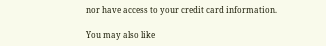nor have access to your credit card information.

You may also like